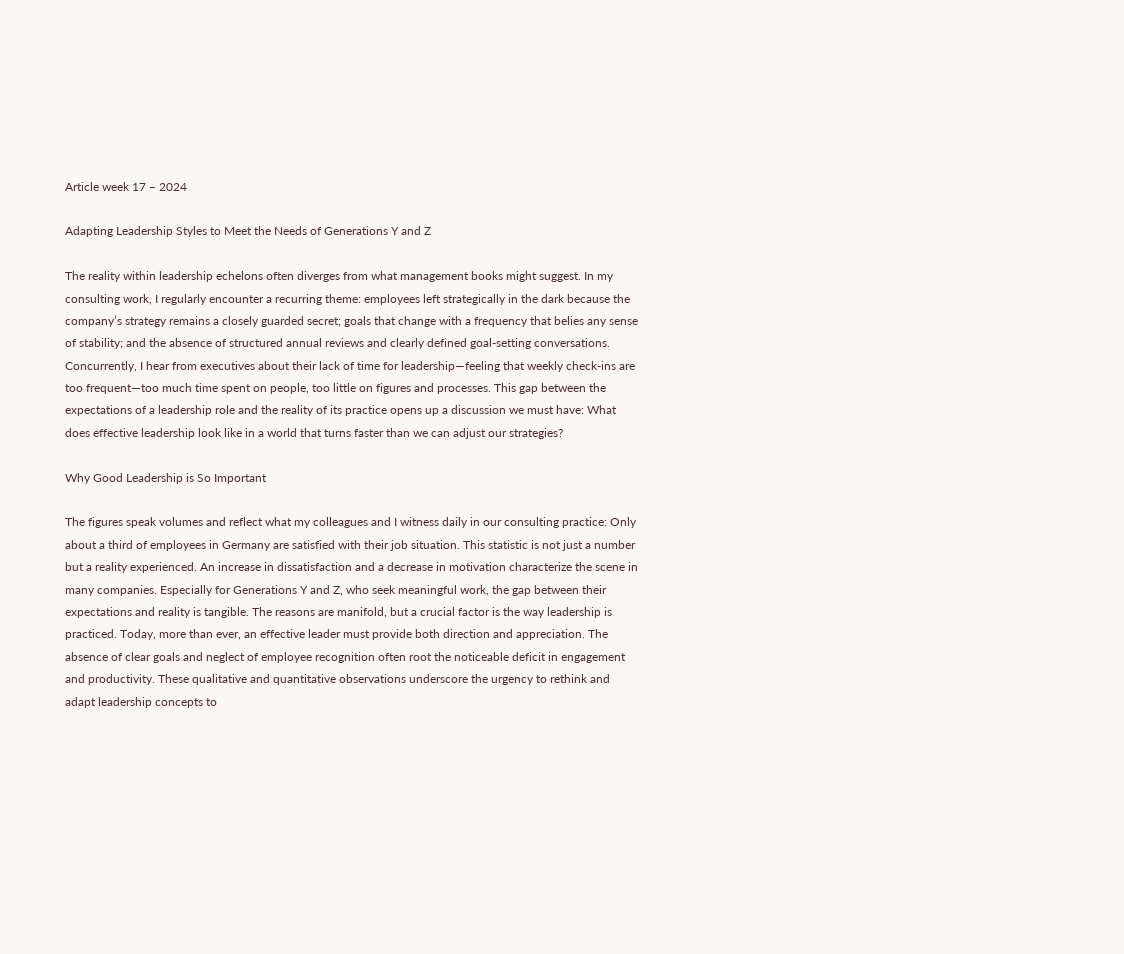Article week 17 – 2024

Adapting Leadership Styles to Meet the Needs of Generations Y and Z

The reality within leadership echelons often diverges from what management books might suggest. In my consulting work, I regularly encounter a recurring theme: employees left strategically in the dark because the company’s strategy remains a closely guarded secret; goals that change with a frequency that belies any sense of stability; and the absence of structured annual reviews and clearly defined goal-setting conversations. Concurrently, I hear from executives about their lack of time for leadership—feeling that weekly check-ins are too frequent—too much time spent on people, too little on figures and processes. This gap between the expectations of a leadership role and the reality of its practice opens up a discussion we must have: What does effective leadership look like in a world that turns faster than we can adjust our strategies?

Why Good Leadership is So Important

The figures speak volumes and reflect what my colleagues and I witness daily in our consulting practice: Only about a third of employees in Germany are satisfied with their job situation. This statistic is not just a number but a reality experienced. An increase in dissatisfaction and a decrease in motivation characterize the scene in many companies. Especially for Generations Y and Z, who seek meaningful work, the gap between their expectations and reality is tangible. The reasons are manifold, but a crucial factor is the way leadership is practiced. Today, more than ever, an effective leader must provide both direction and appreciation. The absence of clear goals and neglect of employee recognition often root the noticeable deficit in engagement and productivity. These qualitative and quantitative observations underscore the urgency to rethink and adapt leadership concepts to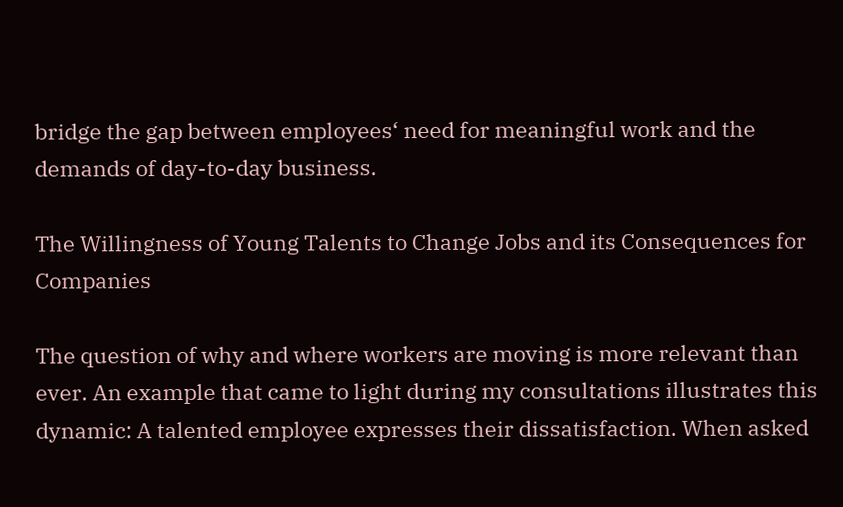bridge the gap between employees‘ need for meaningful work and the demands of day-to-day business.

The Willingness of Young Talents to Change Jobs and its Consequences for Companies

The question of why and where workers are moving is more relevant than ever. An example that came to light during my consultations illustrates this dynamic: A talented employee expresses their dissatisfaction. When asked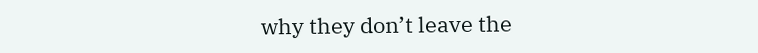why they don’t leave the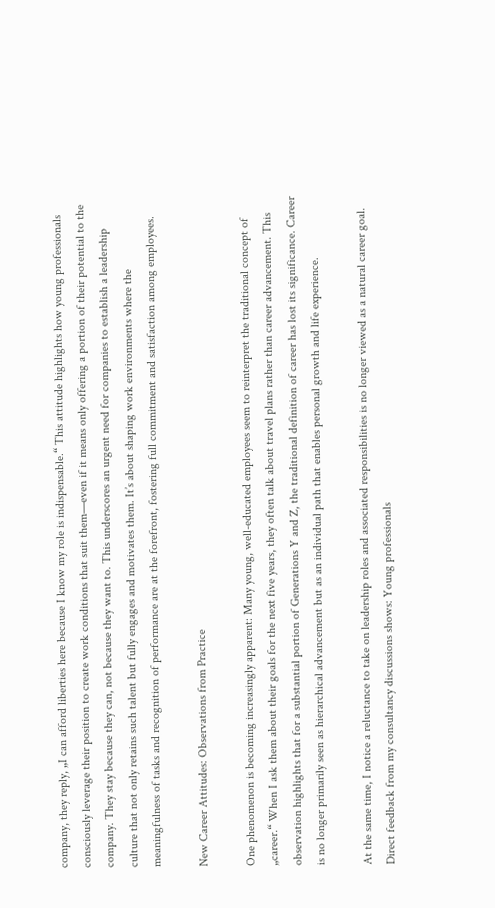company, they reply, „I can afford liberties here because I know my role is indispensable.“ This attitude highlights how young professionals consciously leverage their position to create work conditions that suit them—even if it means only offering a portion of their potential to the company. They stay because they can, not because they want to. This underscores an urgent need for companies to establish a leadership culture that not only retains such talent but fully engages and motivates them. It’s about shaping work environments where the meaningfulness of tasks and recognition of performance are at the forefront, fostering full commitment and satisfaction among employees.

New Career Attitudes: Observations from Practice

One phenomenon is becoming increasingly apparent: Many young, well-educated employees seem to reinterpret the traditional concept of „career.“ When I ask them about their goals for the next five years, they often talk about travel plans rather than career advancement. This observation highlights that for a substantial portion of Generations Y and Z, the traditional definition of career has lost its significance. Career is no longer primarily seen as hierarchical advancement but as an individual path that enables personal growth and life experience.

At the same time, I notice a reluctance to take on leadership roles and associated responsibilities is no longer viewed as a natural career goal. Direct feedback from my consultancy discussions shows: Young professionals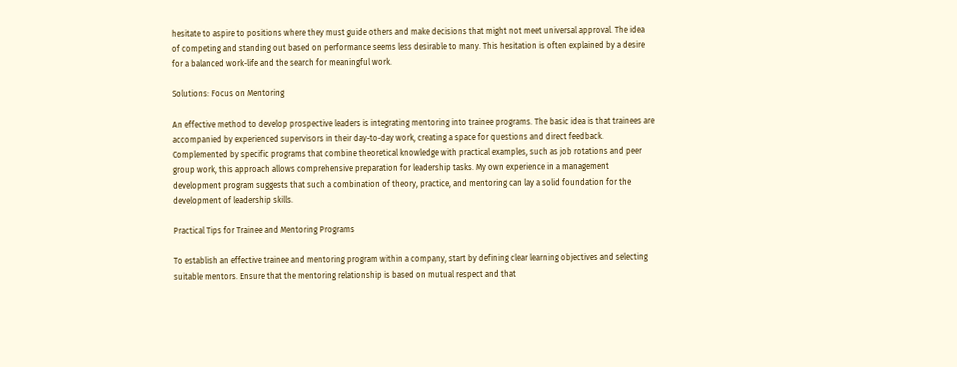hesitate to aspire to positions where they must guide others and make decisions that might not meet universal approval. The idea of competing and standing out based on performance seems less desirable to many. This hesitation is often explained by a desire for a balanced work-life and the search for meaningful work.

Solutions: Focus on Mentoring

An effective method to develop prospective leaders is integrating mentoring into trainee programs. The basic idea is that trainees are accompanied by experienced supervisors in their day-to-day work, creating a space for questions and direct feedback. Complemented by specific programs that combine theoretical knowledge with practical examples, such as job rotations and peer group work, this approach allows comprehensive preparation for leadership tasks. My own experience in a management development program suggests that such a combination of theory, practice, and mentoring can lay a solid foundation for the development of leadership skills.

Practical Tips for Trainee and Mentoring Programs

To establish an effective trainee and mentoring program within a company, start by defining clear learning objectives and selecting suitable mentors. Ensure that the mentoring relationship is based on mutual respect and that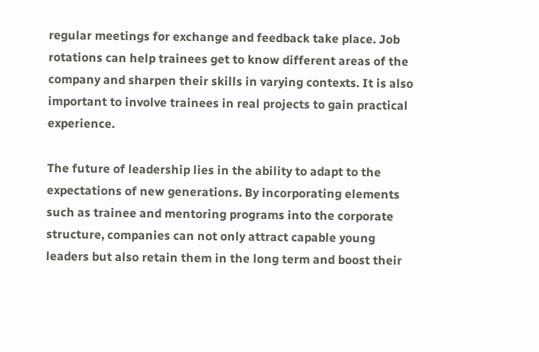regular meetings for exchange and feedback take place. Job rotations can help trainees get to know different areas of the company and sharpen their skills in varying contexts. It is also important to involve trainees in real projects to gain practical experience.

The future of leadership lies in the ability to adapt to the expectations of new generations. By incorporating elements such as trainee and mentoring programs into the corporate structure, companies can not only attract capable young leaders but also retain them in the long term and boost their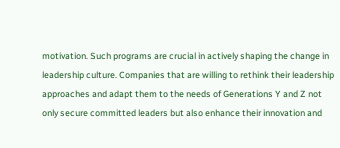motivation. Such programs are crucial in actively shaping the change in leadership culture. Companies that are willing to rethink their leadership approaches and adapt them to the needs of Generations Y and Z not only secure committed leaders but also enhance their innovation and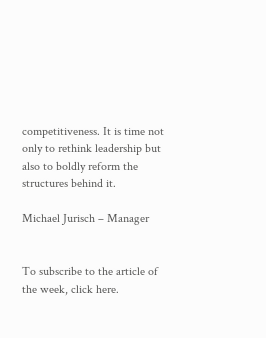competitiveness. It is time not only to rethink leadership but also to boldly reform the structures behind it.

Michael Jurisch – Manager


To subscribe to the article of the week, click here.